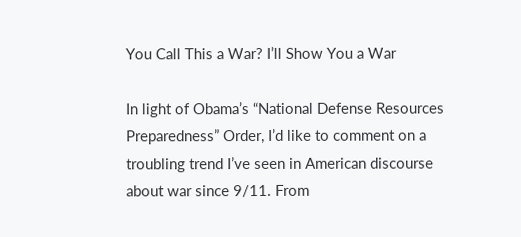You Call This a War? I’ll Show You a War

In light of Obama’s “National Defense Resources Preparedness” Order, I’d like to comment on a troubling trend I’ve seen in American discourse about war since 9/11. From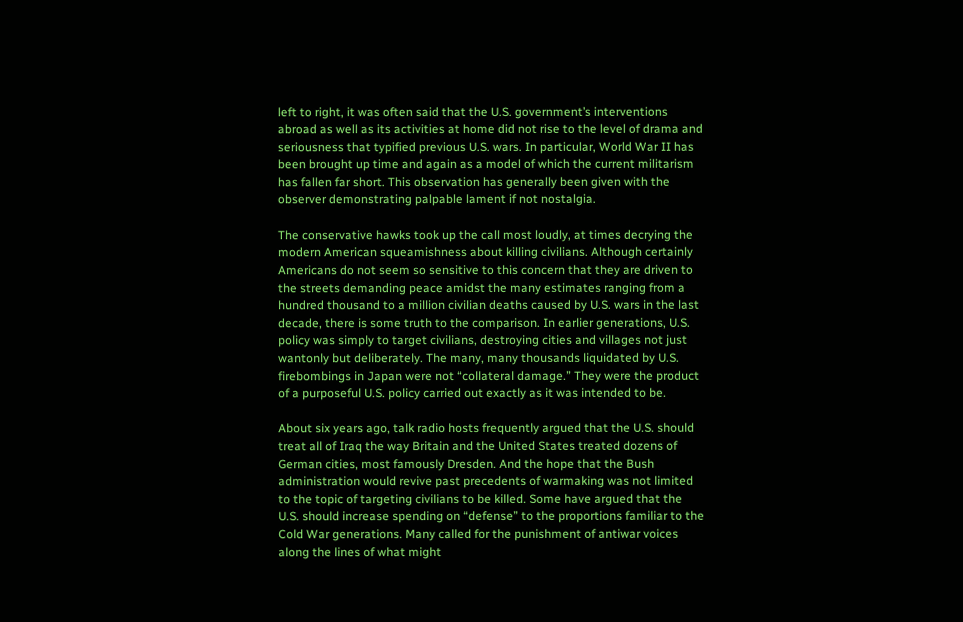left to right, it was often said that the U.S. government’s interventions abroad as well as its activities at home did not rise to the level of drama and seriousness that typified previous U.S. wars. In particular, World War II has been brought up time and again as a model of which the current militarism has fallen far short. This observation has generally been given with the observer demonstrating palpable lament if not nostalgia.

The conservative hawks took up the call most loudly, at times decrying the modern American squeamishness about killing civilians. Although certainly Americans do not seem so sensitive to this concern that they are driven to the streets demanding peace amidst the many estimates ranging from a hundred thousand to a million civilian deaths caused by U.S. wars in the last decade, there is some truth to the comparison. In earlier generations, U.S. policy was simply to target civilians, destroying cities and villages not just wantonly but deliberately. The many, many thousands liquidated by U.S. firebombings in Japan were not “collateral damage.” They were the product of a purposeful U.S. policy carried out exactly as it was intended to be.

About six years ago, talk radio hosts frequently argued that the U.S. should treat all of Iraq the way Britain and the United States treated dozens of German cities, most famously Dresden. And the hope that the Bush administration would revive past precedents of warmaking was not limited to the topic of targeting civilians to be killed. Some have argued that the U.S. should increase spending on “defense” to the proportions familiar to the Cold War generations. Many called for the punishment of antiwar voices along the lines of what might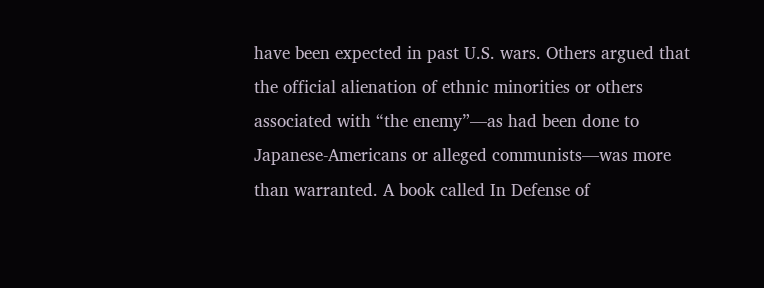have been expected in past U.S. wars. Others argued that the official alienation of ethnic minorities or others associated with “the enemy”—as had been done to Japanese-Americans or alleged communists—was more than warranted. A book called In Defense of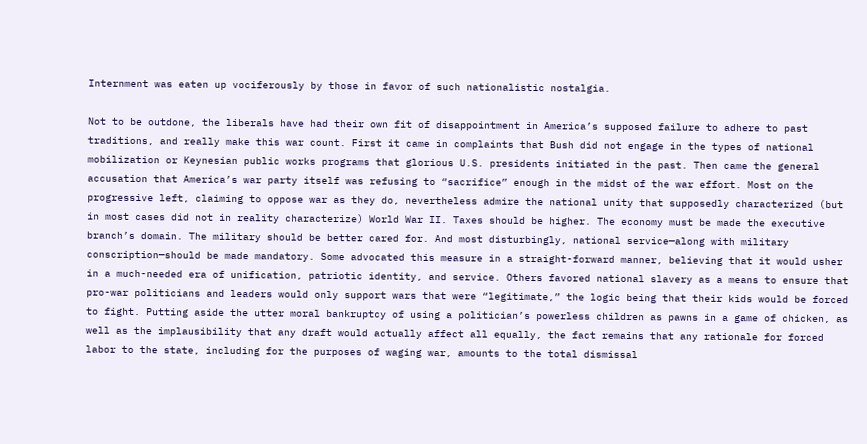Internment was eaten up vociferously by those in favor of such nationalistic nostalgia.

Not to be outdone, the liberals have had their own fit of disappointment in America’s supposed failure to adhere to past traditions, and really make this war count. First it came in complaints that Bush did not engage in the types of national mobilization or Keynesian public works programs that glorious U.S. presidents initiated in the past. Then came the general accusation that America’s war party itself was refusing to “sacrifice” enough in the midst of the war effort. Most on the progressive left, claiming to oppose war as they do, nevertheless admire the national unity that supposedly characterized (but in most cases did not in reality characterize) World War II. Taxes should be higher. The economy must be made the executive branch’s domain. The military should be better cared for. And most disturbingly, national service—along with military conscription—should be made mandatory. Some advocated this measure in a straight-forward manner, believing that it would usher in a much-needed era of unification, patriotic identity, and service. Others favored national slavery as a means to ensure that pro-war politicians and leaders would only support wars that were “legitimate,” the logic being that their kids would be forced to fight. Putting aside the utter moral bankruptcy of using a politician’s powerless children as pawns in a game of chicken, as well as the implausibility that any draft would actually affect all equally, the fact remains that any rationale for forced labor to the state, including for the purposes of waging war, amounts to the total dismissal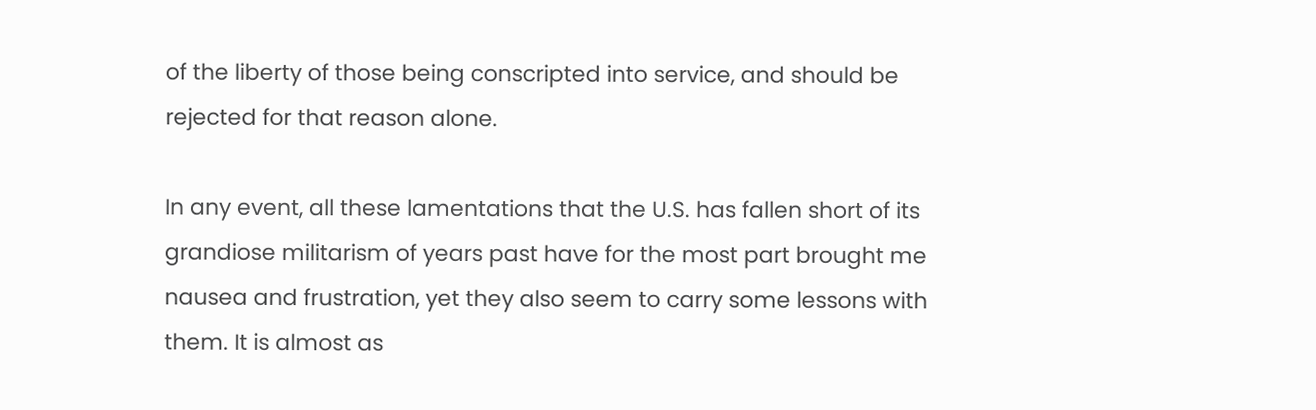of the liberty of those being conscripted into service, and should be rejected for that reason alone.

In any event, all these lamentations that the U.S. has fallen short of its grandiose militarism of years past have for the most part brought me nausea and frustration, yet they also seem to carry some lessons with them. It is almost as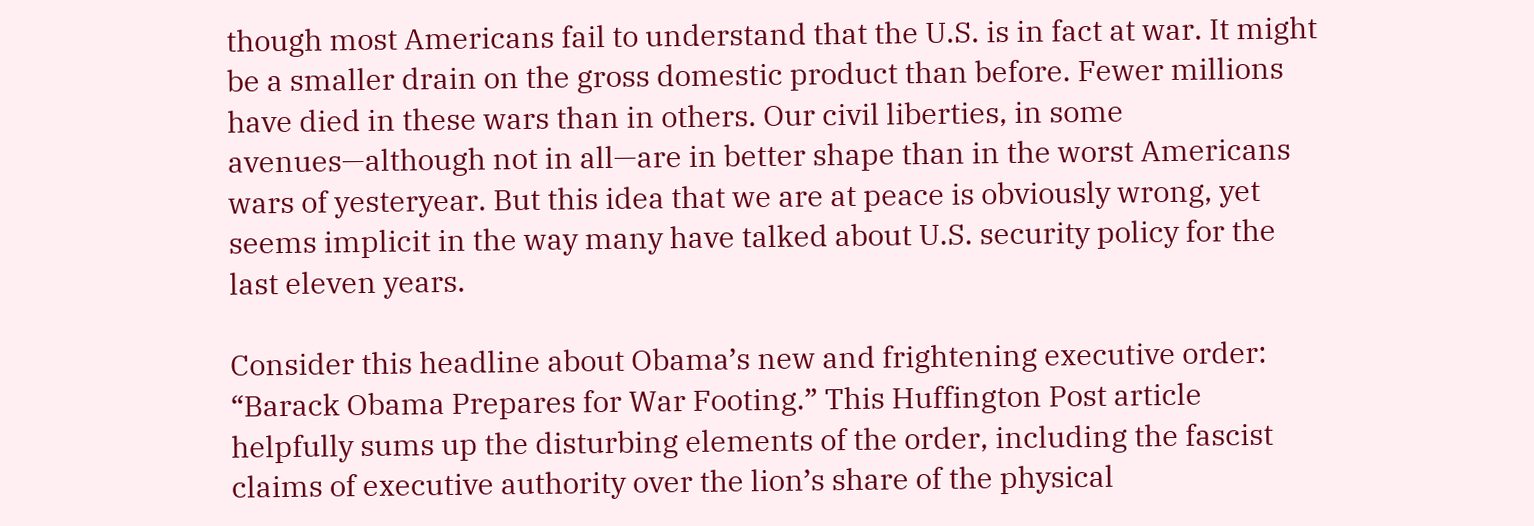though most Americans fail to understand that the U.S. is in fact at war. It might be a smaller drain on the gross domestic product than before. Fewer millions have died in these wars than in others. Our civil liberties, in some avenues—although not in all—are in better shape than in the worst Americans wars of yesteryear. But this idea that we are at peace is obviously wrong, yet seems implicit in the way many have talked about U.S. security policy for the last eleven years.

Consider this headline about Obama’s new and frightening executive order: “Barack Obama Prepares for War Footing.” This Huffington Post article helpfully sums up the disturbing elements of the order, including the fascist claims of executive authority over the lion’s share of the physical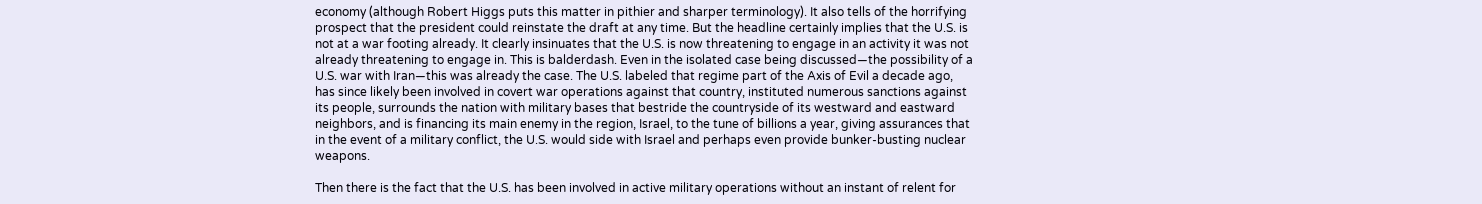economy (although Robert Higgs puts this matter in pithier and sharper terminology). It also tells of the horrifying prospect that the president could reinstate the draft at any time. But the headline certainly implies that the U.S. is not at a war footing already. It clearly insinuates that the U.S. is now threatening to engage in an activity it was not already threatening to engage in. This is balderdash. Even in the isolated case being discussed—the possibility of a U.S. war with Iran—this was already the case. The U.S. labeled that regime part of the Axis of Evil a decade ago, has since likely been involved in covert war operations against that country, instituted numerous sanctions against its people, surrounds the nation with military bases that bestride the countryside of its westward and eastward neighbors, and is financing its main enemy in the region, Israel, to the tune of billions a year, giving assurances that in the event of a military conflict, the U.S. would side with Israel and perhaps even provide bunker-busting nuclear weapons.

Then there is the fact that the U.S. has been involved in active military operations without an instant of relent for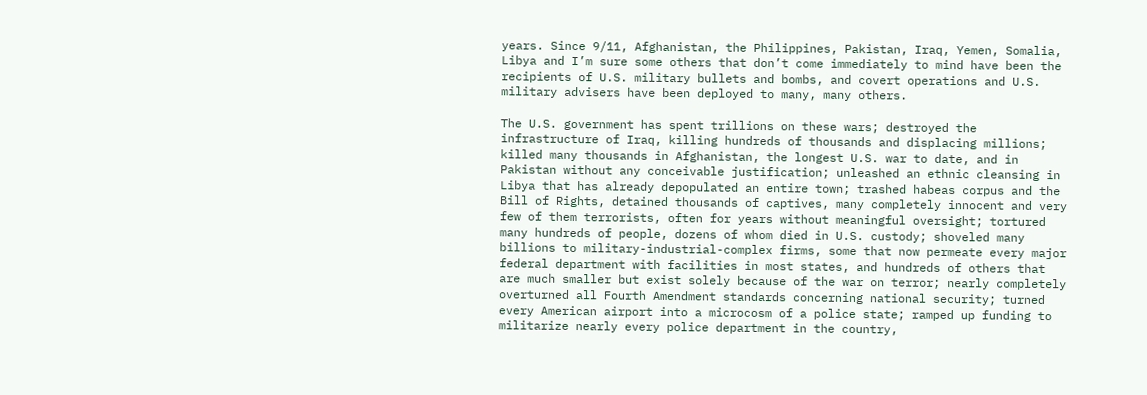years. Since 9/11, Afghanistan, the Philippines, Pakistan, Iraq, Yemen, Somalia, Libya and I’m sure some others that don’t come immediately to mind have been the recipients of U.S. military bullets and bombs, and covert operations and U.S. military advisers have been deployed to many, many others.

The U.S. government has spent trillions on these wars; destroyed the infrastructure of Iraq, killing hundreds of thousands and displacing millions; killed many thousands in Afghanistan, the longest U.S. war to date, and in Pakistan without any conceivable justification; unleashed an ethnic cleansing in Libya that has already depopulated an entire town; trashed habeas corpus and the Bill of Rights, detained thousands of captives, many completely innocent and very few of them terrorists, often for years without meaningful oversight; tortured many hundreds of people, dozens of whom died in U.S. custody; shoveled many billions to military-industrial-complex firms, some that now permeate every major federal department with facilities in most states, and hundreds of others that are much smaller but exist solely because of the war on terror; nearly completely overturned all Fourth Amendment standards concerning national security; turned every American airport into a microcosm of a police state; ramped up funding to militarize nearly every police department in the country,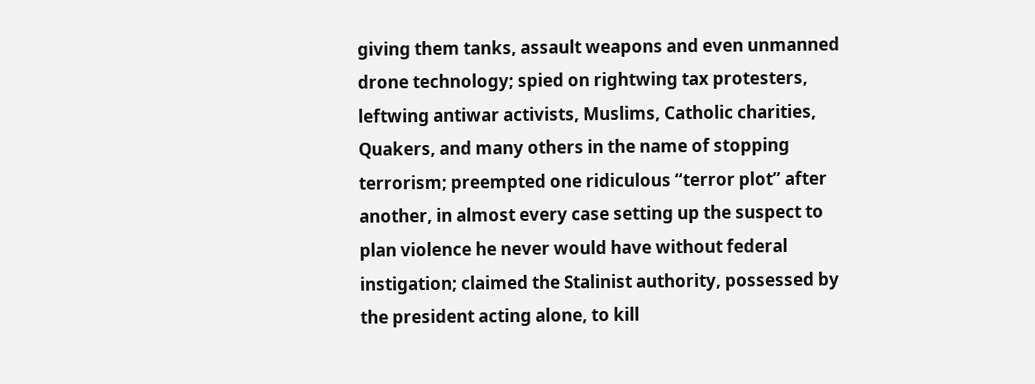giving them tanks, assault weapons and even unmanned drone technology; spied on rightwing tax protesters, leftwing antiwar activists, Muslims, Catholic charities, Quakers, and many others in the name of stopping terrorism; preempted one ridiculous “terror plot” after another, in almost every case setting up the suspect to plan violence he never would have without federal instigation; claimed the Stalinist authority, possessed by the president acting alone, to kill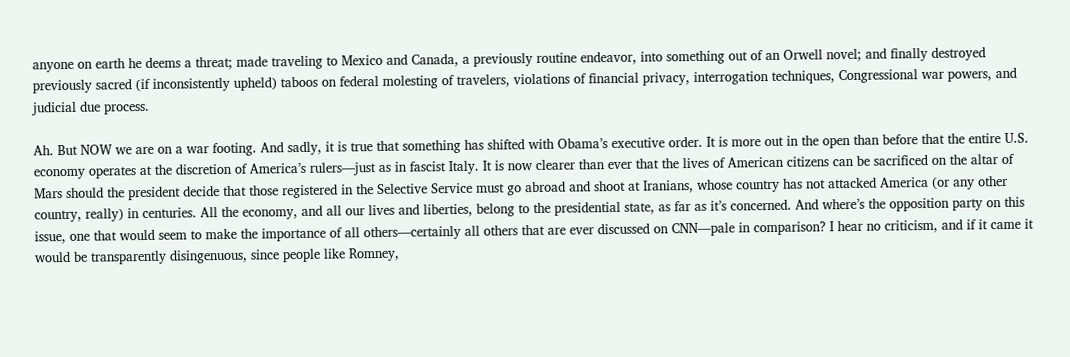anyone on earth he deems a threat; made traveling to Mexico and Canada, a previously routine endeavor, into something out of an Orwell novel; and finally destroyed previously sacred (if inconsistently upheld) taboos on federal molesting of travelers, violations of financial privacy, interrogation techniques, Congressional war powers, and judicial due process.

Ah. But NOW we are on a war footing. And sadly, it is true that something has shifted with Obama’s executive order. It is more out in the open than before that the entire U.S. economy operates at the discretion of America’s rulers—just as in fascist Italy. It is now clearer than ever that the lives of American citizens can be sacrificed on the altar of Mars should the president decide that those registered in the Selective Service must go abroad and shoot at Iranians, whose country has not attacked America (or any other country, really) in centuries. All the economy, and all our lives and liberties, belong to the presidential state, as far as it’s concerned. And where’s the opposition party on this issue, one that would seem to make the importance of all others—certainly all others that are ever discussed on CNN—pale in comparison? I hear no criticism, and if it came it would be transparently disingenuous, since people like Romney,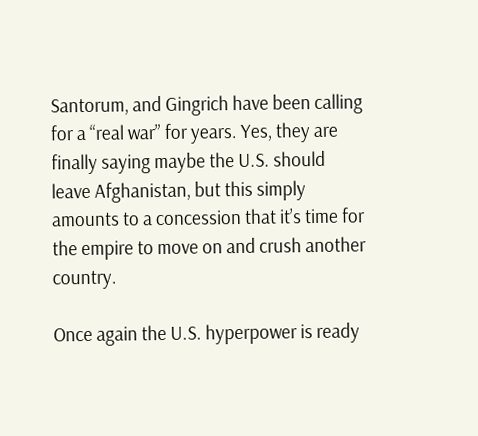Santorum, and Gingrich have been calling for a “real war” for years. Yes, they are finally saying maybe the U.S. should leave Afghanistan, but this simply amounts to a concession that it’s time for the empire to move on and crush another country.

Once again the U.S. hyperpower is ready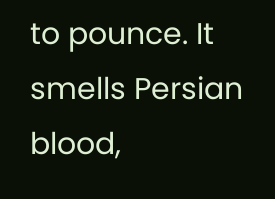to pounce. It smells Persian blood,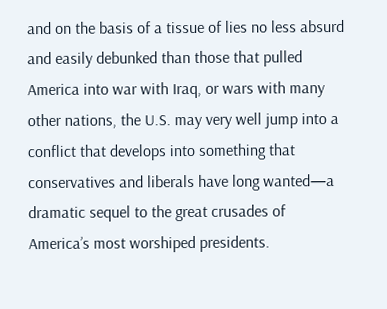and on the basis of a tissue of lies no less absurd and easily debunked than those that pulled America into war with Iraq, or wars with many other nations, the U.S. may very well jump into a conflict that develops into something that conservatives and liberals have long wanted—a dramatic sequel to the great crusades of America’s most worshiped presidents.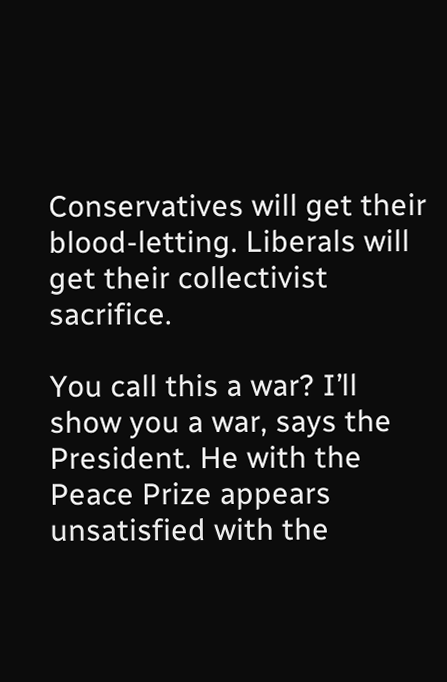Conservatives will get their blood-letting. Liberals will get their collectivist sacrifice.

You call this a war? I’ll show you a war, says the President. He with the Peace Prize appears unsatisfied with the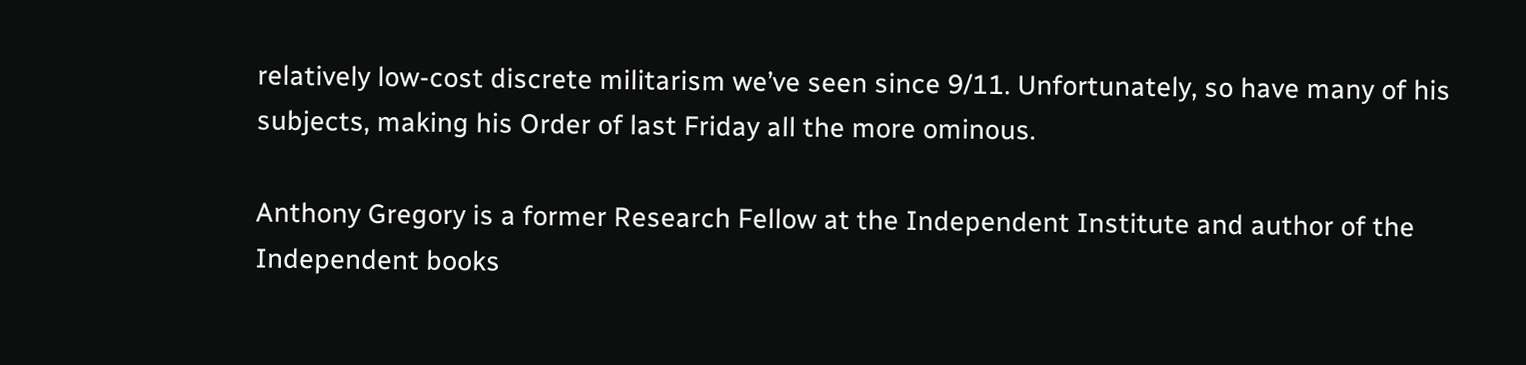relatively low-cost discrete militarism we’ve seen since 9/11. Unfortunately, so have many of his subjects, making his Order of last Friday all the more ominous.

Anthony Gregory is a former Research Fellow at the Independent Institute and author of the Independent books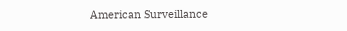American Surveillance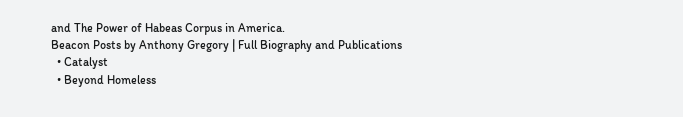and The Power of Habeas Corpus in America.
Beacon Posts by Anthony Gregory | Full Biography and Publications
  • Catalyst
  • Beyond Homeless